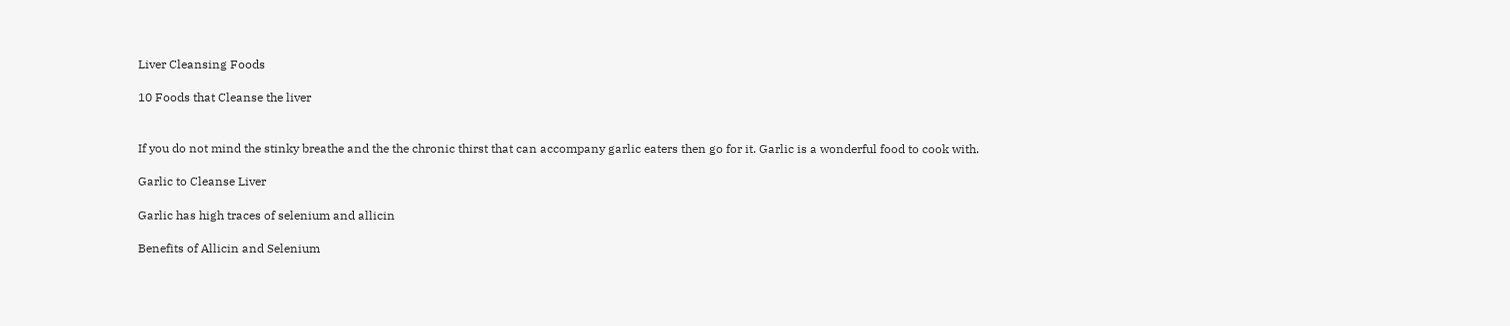Liver Cleansing Foods

10 Foods that Cleanse the liver


If you do not mind the stinky breathe and the the chronic thirst that can accompany garlic eaters then go for it. Garlic is a wonderful food to cook with.

Garlic to Cleanse Liver

Garlic has high traces of selenium and allicin

Benefits of Allicin and Selenium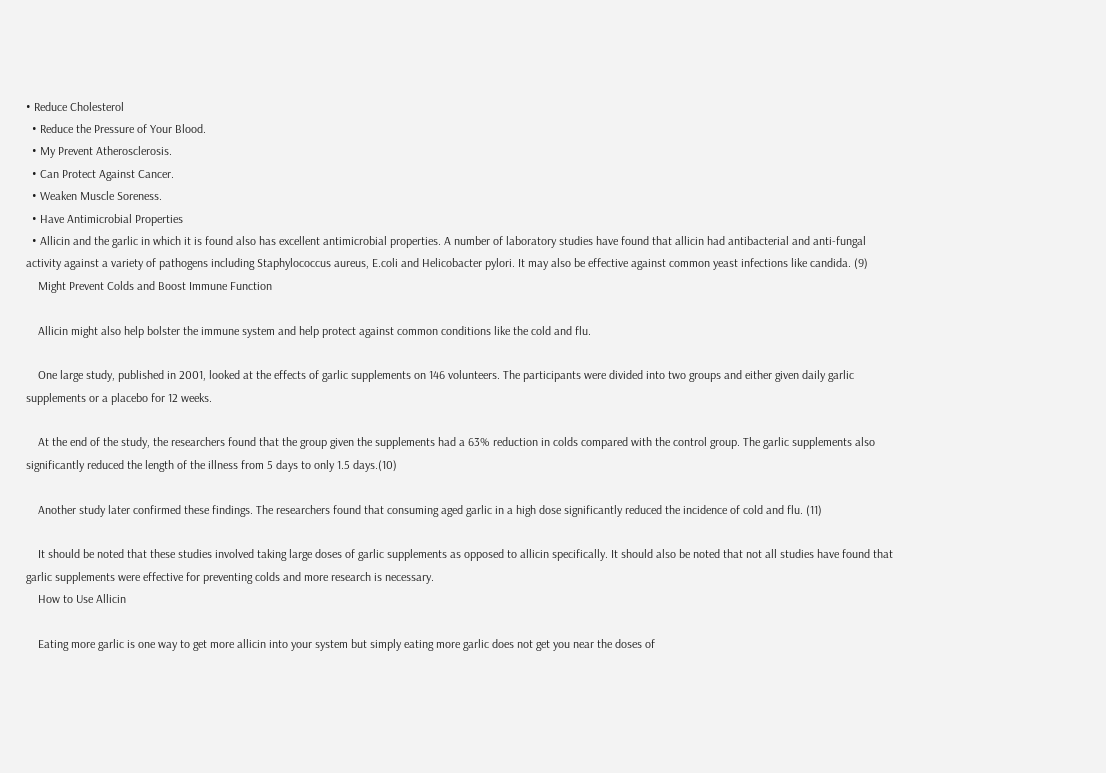• Reduce Cholesterol
  • Reduce the Pressure of Your Blood.
  • My Prevent Atherosclerosis.
  • Can Protect Against Cancer.
  • Weaken Muscle Soreness.
  • Have Antimicrobial Properties
  • Allicin and the garlic in which it is found also has excellent antimicrobial properties. A number of laboratory studies have found that allicin had antibacterial and anti-fungal activity against a variety of pathogens including Staphylococcus aureus, E.coli and Helicobacter pylori. It may also be effective against common yeast infections like candida. (9)
    Might Prevent Colds and Boost Immune Function

    Allicin might also help bolster the immune system and help protect against common conditions like the cold and flu.

    One large study, published in 2001, looked at the effects of garlic supplements on 146 volunteers. The participants were divided into two groups and either given daily garlic supplements or a placebo for 12 weeks.

    At the end of the study, the researchers found that the group given the supplements had a 63% reduction in colds compared with the control group. The garlic supplements also significantly reduced the length of the illness from 5 days to only 1.5 days.(10)

    Another study later confirmed these findings. The researchers found that consuming aged garlic in a high dose significantly reduced the incidence of cold and flu. (11)

    It should be noted that these studies involved taking large doses of garlic supplements as opposed to allicin specifically. It should also be noted that not all studies have found that garlic supplements were effective for preventing colds and more research is necessary.
    How to Use Allicin

    Eating more garlic is one way to get more allicin into your system but simply eating more garlic does not get you near the doses of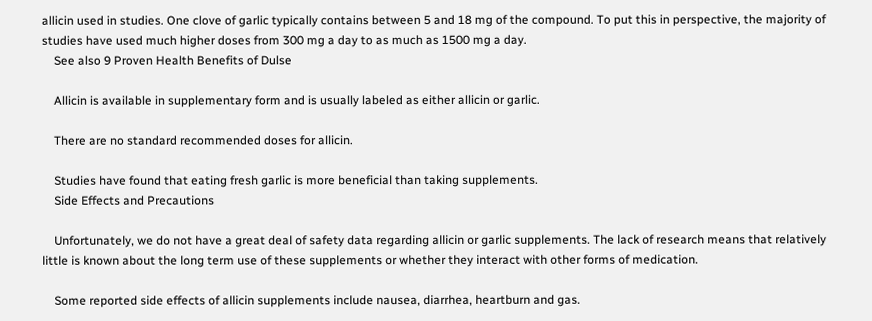allicin used in studies. One clove of garlic typically contains between 5 and 18 mg of the compound. To put this in perspective, the majority of studies have used much higher doses from 300 mg a day to as much as 1500 mg a day.
    See also 9 Proven Health Benefits of Dulse

    Allicin is available in supplementary form and is usually labeled as either allicin or garlic.

    There are no standard recommended doses for allicin.

    Studies have found that eating fresh garlic is more beneficial than taking supplements.
    Side Effects and Precautions

    Unfortunately, we do not have a great deal of safety data regarding allicin or garlic supplements. The lack of research means that relatively little is known about the long term use of these supplements or whether they interact with other forms of medication.

    Some reported side effects of allicin supplements include nausea, diarrhea, heartburn and gas.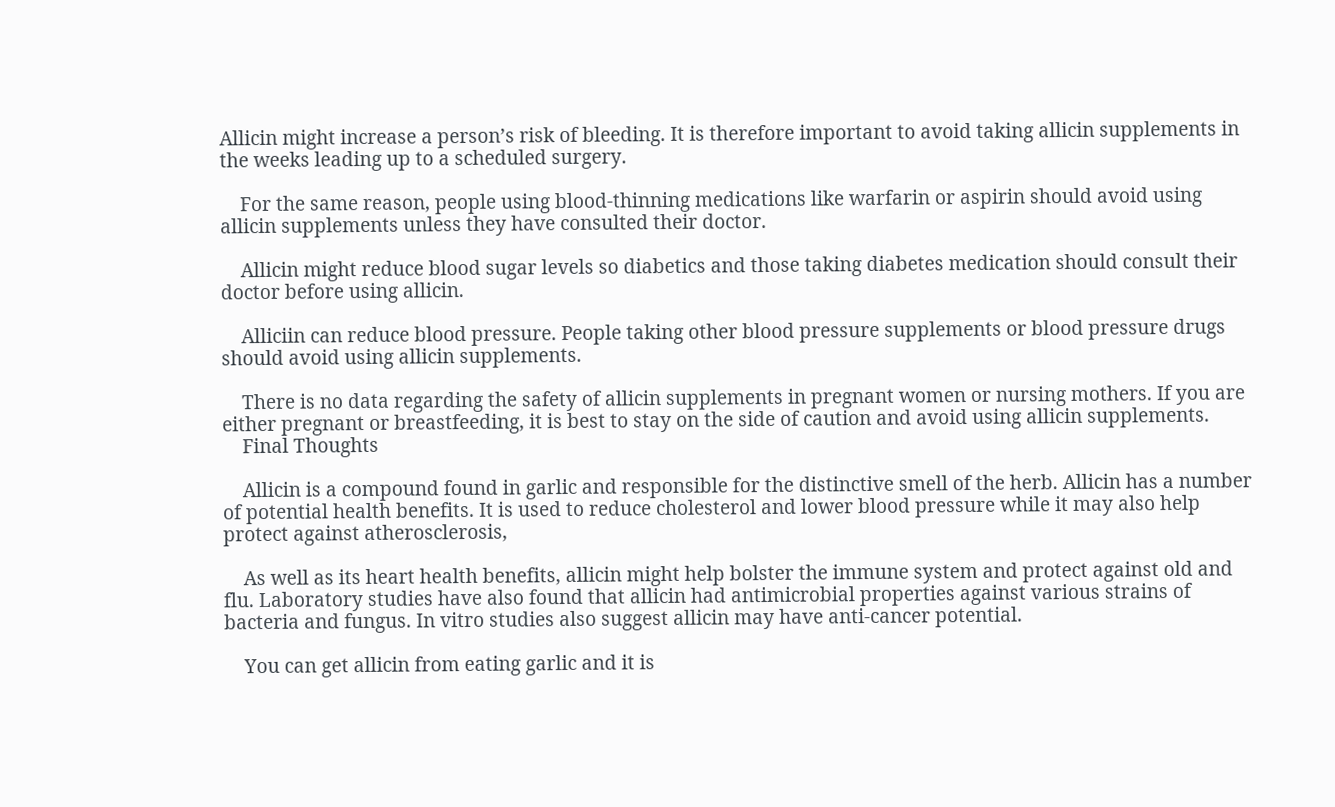Allicin might increase a person’s risk of bleeding. It is therefore important to avoid taking allicin supplements in the weeks leading up to a scheduled surgery.

    For the same reason, people using blood-thinning medications like warfarin or aspirin should avoid using allicin supplements unless they have consulted their doctor.

    Allicin might reduce blood sugar levels so diabetics and those taking diabetes medication should consult their doctor before using allicin.

    Alliciin can reduce blood pressure. People taking other blood pressure supplements or blood pressure drugs should avoid using allicin supplements.

    There is no data regarding the safety of allicin supplements in pregnant women or nursing mothers. If you are either pregnant or breastfeeding, it is best to stay on the side of caution and avoid using allicin supplements.
    Final Thoughts

    Allicin is a compound found in garlic and responsible for the distinctive smell of the herb. Allicin has a number of potential health benefits. It is used to reduce cholesterol and lower blood pressure while it may also help protect against atherosclerosis,

    As well as its heart health benefits, allicin might help bolster the immune system and protect against old and flu. Laboratory studies have also found that allicin had antimicrobial properties against various strains of bacteria and fungus. In vitro studies also suggest allicin may have anti-cancer potential.

    You can get allicin from eating garlic and it is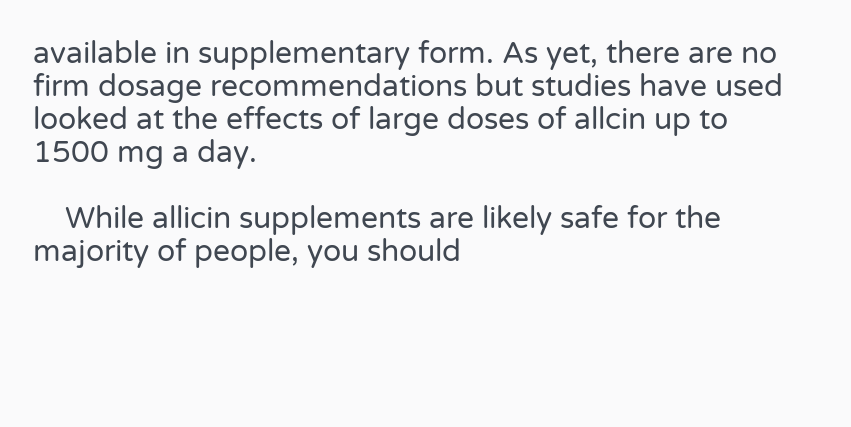available in supplementary form. As yet, there are no firm dosage recommendations but studies have used looked at the effects of large doses of allcin up to 1500 mg a day.

    While allicin supplements are likely safe for the majority of people, you should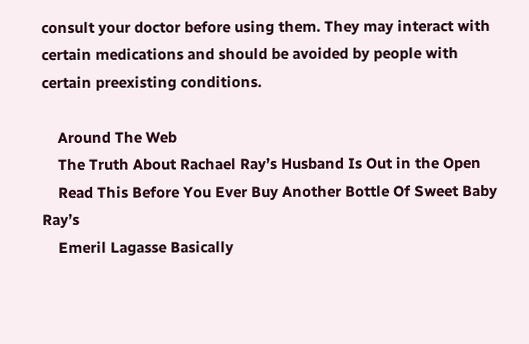consult your doctor before using them. They may interact with certain medications and should be avoided by people with certain preexisting conditions.

    Around The Web
    The Truth About Rachael Ray’s Husband Is Out in the Open
    Read This Before You Ever Buy Another Bottle Of Sweet Baby Ray’s
    Emeril Lagasse Basically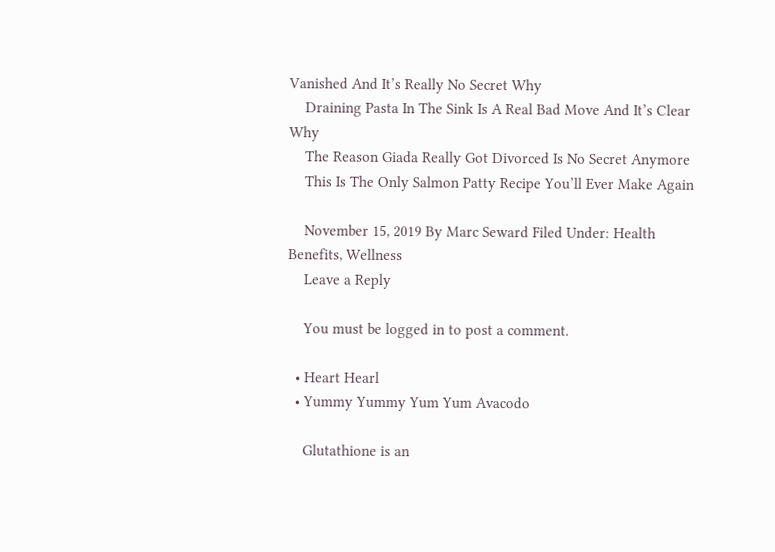Vanished And It’s Really No Secret Why
    Draining Pasta In The Sink Is A Real Bad Move And It’s Clear Why
    The Reason Giada Really Got Divorced Is No Secret Anymore
    This Is The Only Salmon Patty Recipe You’ll Ever Make Again

    November 15, 2019 By Marc Seward Filed Under: Health Benefits, Wellness
    Leave a Reply

    You must be logged in to post a comment.

  • Heart Hearl
  • Yummy Yummy Yum Yum Avacodo

    Glutathione is an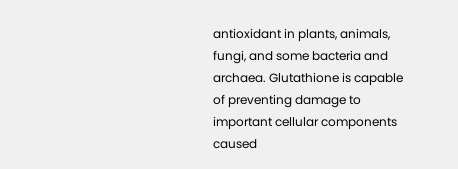antioxidant in plants, animals, fungi, and some bacteria and archaea. Glutathione is capable of preventing damage to important cellular components caused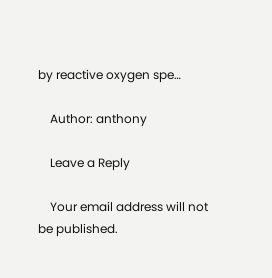by reactive oxygen spe…

    Author: anthony

    Leave a Reply

    Your email address will not be published.